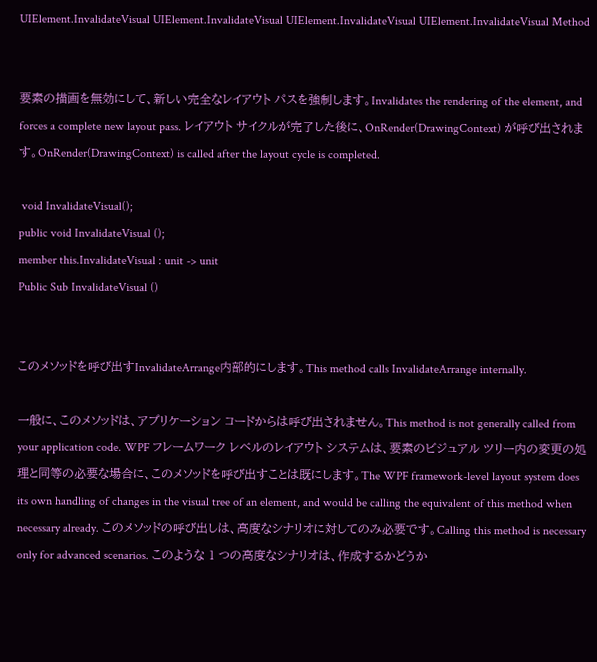UIElement.InvalidateVisual UIElement.InvalidateVisual UIElement.InvalidateVisual UIElement.InvalidateVisual Method


要素の描画を無効にして、新しい完全なレイアウト パスを強制します。Invalidates the rendering of the element, and forces a complete new layout pass. レイアウト サイクルが完了した後に、OnRender(DrawingContext) が呼び出されます。OnRender(DrawingContext) is called after the layout cycle is completed.

 void InvalidateVisual();
public void InvalidateVisual ();
member this.InvalidateVisual : unit -> unit
Public Sub InvalidateVisual ()


このメソッドを呼び出すInvalidateArrange内部的にします。This method calls InvalidateArrange internally.

一般に、このメソッドは、アプリケーション コードからは呼び出されません。This method is not generally called from your application code. WPF フレームワーク レベルのレイアウト システムは、要素のビジュアル ツリー内の変更の処理と同等の必要な場合に、このメソッドを呼び出すことは既にします。The WPF framework-level layout system does its own handling of changes in the visual tree of an element, and would be calling the equivalent of this method when necessary already. このメソッドの呼び出しは、高度なシナリオに対してのみ必要です。Calling this method is necessary only for advanced scenarios. このような 1 つの高度なシナリオは、作成するかどうか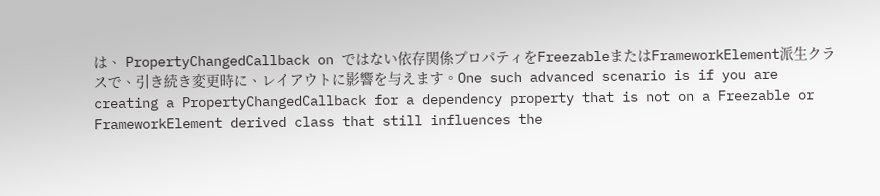は、 PropertyChangedCallback on ではない依存関係プロパティをFreezableまたはFrameworkElement派生クラスで、引き続き変更時に、レイアウトに影響を与えます。One such advanced scenario is if you are creating a PropertyChangedCallback for a dependency property that is not on a Freezable or FrameworkElement derived class that still influences the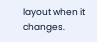layout when it changes.